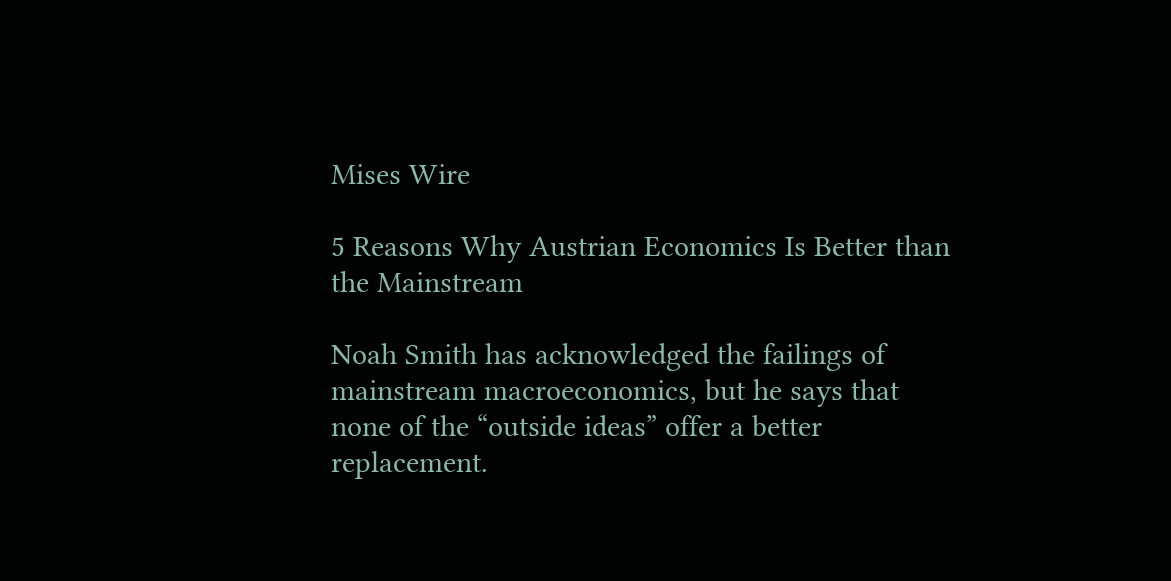Mises Wire

5 Reasons Why Austrian Economics Is Better than the Mainstream

Noah Smith has acknowledged the failings of mainstream macroeconomics, but he says that none of the “outside ideas” offer a better replacement.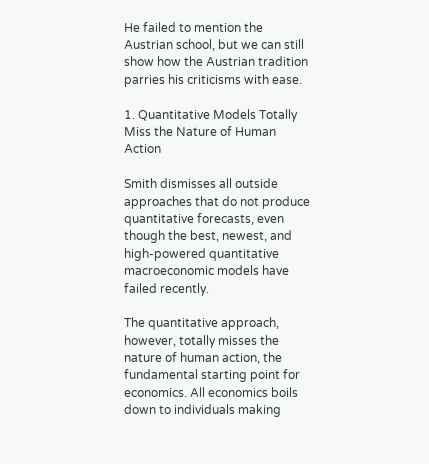He failed to mention the Austrian school, but we can still show how the Austrian tradition parries his criticisms with ease.

1. Quantitative Models Totally Miss the Nature of Human Action

Smith dismisses all outside approaches that do not produce quantitative forecasts, even though the best, newest, and high-powered quantitative macroeconomic models have failed recently.

The quantitative approach, however, totally misses the nature of human action, the fundamental starting point for economics. All economics boils down to individuals making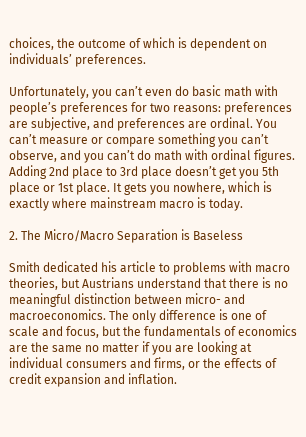choices, the outcome of which is dependent on individuals’ preferences.

Unfortunately, you can’t even do basic math with people’s preferences for two reasons: preferences are subjective, and preferences are ordinal. You can’t measure or compare something you can’t observe, and you can’t do math with ordinal figures. Adding 2nd place to 3rd place doesn’t get you 5th place or 1st place. It gets you nowhere, which is exactly where mainstream macro is today.

2. The Micro/Macro Separation is Baseless

Smith dedicated his article to problems with macro theories, but Austrians understand that there is no meaningful distinction between micro- and macroeconomics. The only difference is one of scale and focus, but the fundamentals of economics are the same no matter if you are looking at individual consumers and firms, or the effects of credit expansion and inflation.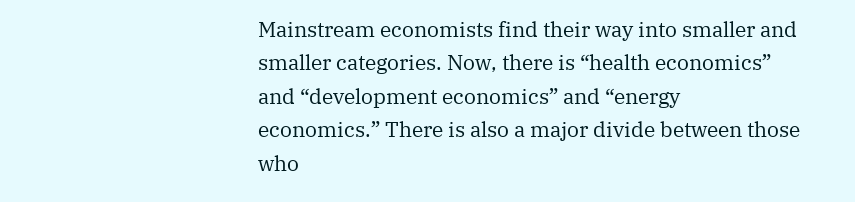Mainstream economists find their way into smaller and smaller categories. Now, there is “health economics” and “development economics” and “energy economics.” There is also a major divide between those who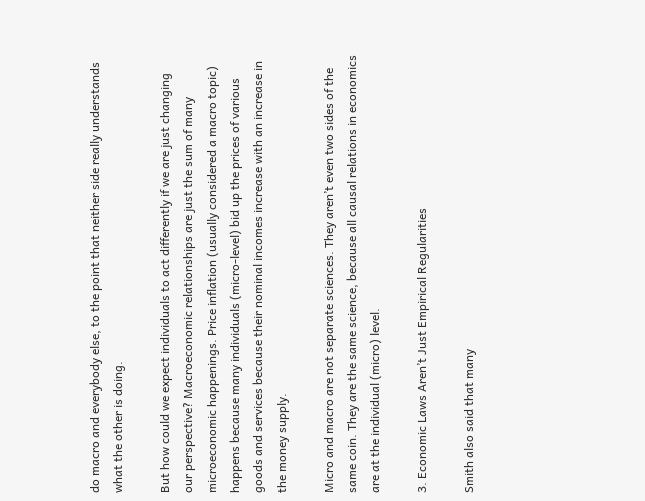do macro and everybody else, to the point that neither side really understands what the other is doing.

But how could we expect individuals to act differently if we are just changing our perspective? Macroeconomic relationships are just the sum of many microeconomic happenings. Price inflation (usually considered a macro topic) happens because many individuals (micro-level) bid up the prices of various goods and services because their nominal incomes increase with an increase in the money supply.

Micro and macro are not separate sciences. They aren’t even two sides of the same coin. They are the same science, because all causal relations in economics are at the individual (micro) level.

3. Economic Laws Aren’t Just Empirical Regularities

Smith also said that many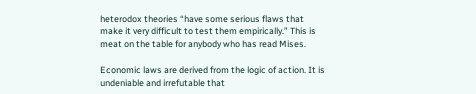heterodox theories “have some serious flaws that make it very difficult to test them empirically.” This is meat on the table for anybody who has read Mises.

Economic laws are derived from the logic of action. It is undeniable and irrefutable that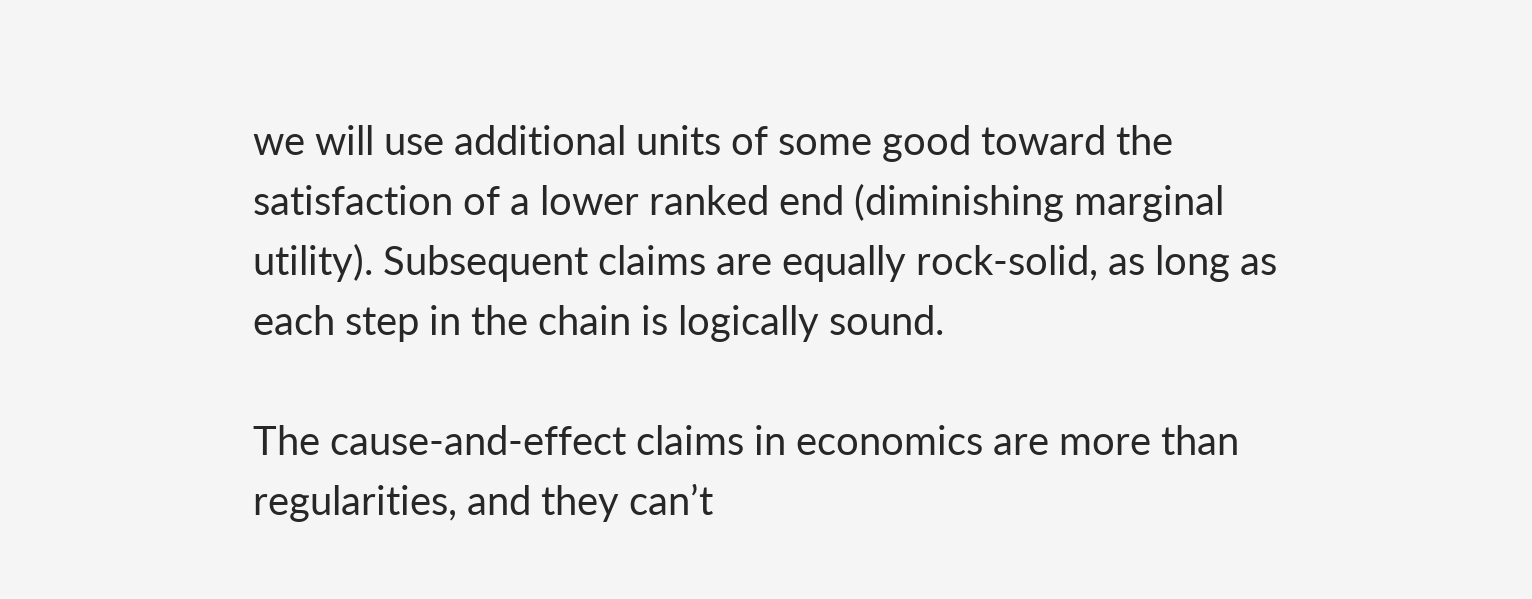we will use additional units of some good toward the satisfaction of a lower ranked end (diminishing marginal utility). Subsequent claims are equally rock-solid, as long as each step in the chain is logically sound.

The cause-and-effect claims in economics are more than regularities, and they can’t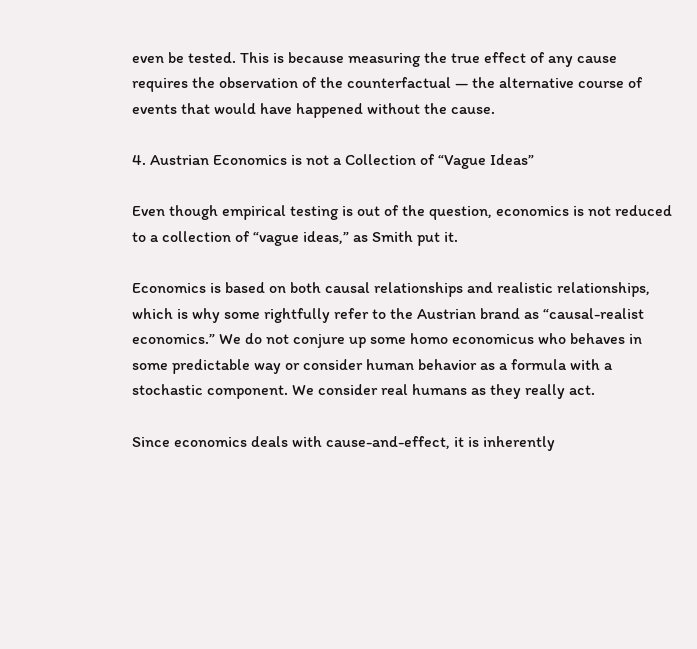even be tested. This is because measuring the true effect of any cause requires the observation of the counterfactual — the alternative course of events that would have happened without the cause.

4. Austrian Economics is not a Collection of “Vague Ideas”

Even though empirical testing is out of the question, economics is not reduced to a collection of “vague ideas,” as Smith put it.

Economics is based on both causal relationships and realistic relationships, which is why some rightfully refer to the Austrian brand as “causal-realist economics.” We do not conjure up some homo economicus who behaves in some predictable way or consider human behavior as a formula with a stochastic component. We consider real humans as they really act.

Since economics deals with cause-and-effect, it is inherently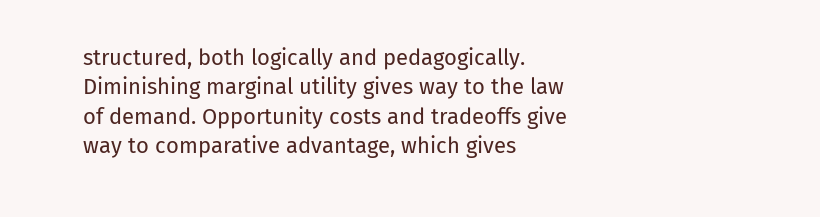structured, both logically and pedagogically. Diminishing marginal utility gives way to the law of demand. Opportunity costs and tradeoffs give way to comparative advantage, which gives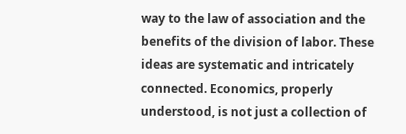way to the law of association and the benefits of the division of labor. These ideas are systematic and intricately connected. Economics, properly understood, is not just a collection of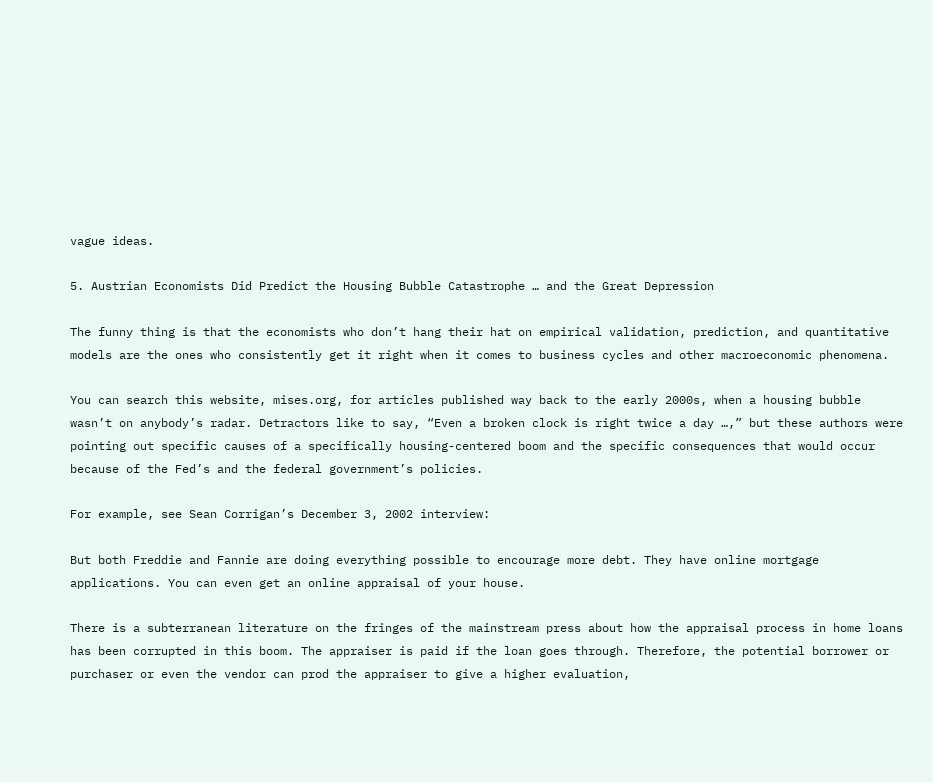vague ideas.

5. Austrian Economists Did Predict the Housing Bubble Catastrophe … and the Great Depression

The funny thing is that the economists who don’t hang their hat on empirical validation, prediction, and quantitative models are the ones who consistently get it right when it comes to business cycles and other macroeconomic phenomena.

You can search this website, mises.org, for articles published way back to the early 2000s, when a housing bubble wasn’t on anybody’s radar. Detractors like to say, “Even a broken clock is right twice a day …,” but these authors were pointing out specific causes of a specifically housing-centered boom and the specific consequences that would occur because of the Fed’s and the federal government’s policies.

For example, see Sean Corrigan’s December 3, 2002 interview:

But both Freddie and Fannie are doing everything possible to encourage more debt. They have online mortgage applications. You can even get an online appraisal of your house.

There is a subterranean literature on the fringes of the mainstream press about how the appraisal process in home loans has been corrupted in this boom. The appraiser is paid if the loan goes through. Therefore, the potential borrower or purchaser or even the vendor can prod the appraiser to give a higher evaluation,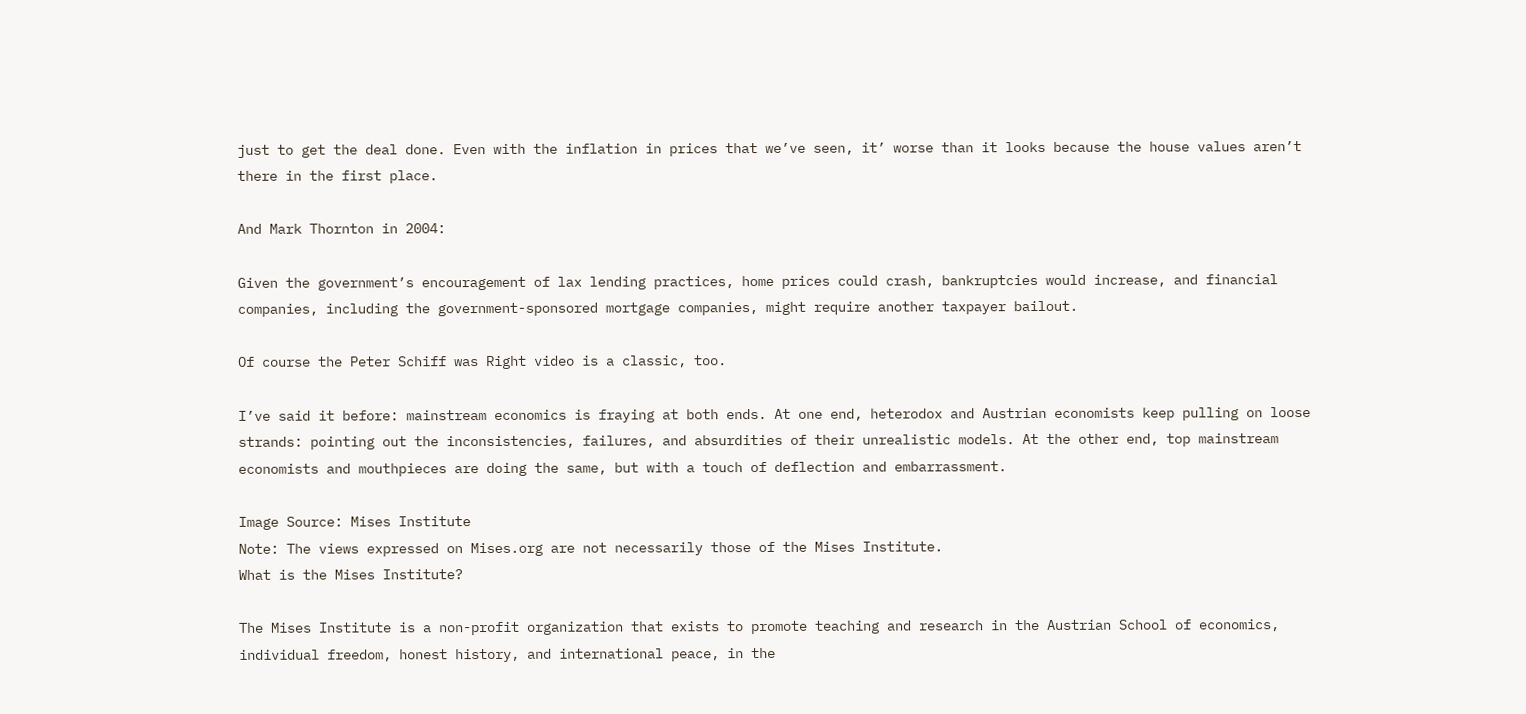just to get the deal done. Even with the inflation in prices that we’ve seen, it’ worse than it looks because the house values aren’t there in the first place.

And Mark Thornton in 2004:

Given the government’s encouragement of lax lending practices, home prices could crash, bankruptcies would increase, and financial companies, including the government-sponsored mortgage companies, might require another taxpayer bailout.

Of course the Peter Schiff was Right video is a classic, too.

I’ve said it before: mainstream economics is fraying at both ends. At one end, heterodox and Austrian economists keep pulling on loose strands: pointing out the inconsistencies, failures, and absurdities of their unrealistic models. At the other end, top mainstream economists and mouthpieces are doing the same, but with a touch of deflection and embarrassment.

Image Source: Mises Institute
Note: The views expressed on Mises.org are not necessarily those of the Mises Institute.
What is the Mises Institute?

The Mises Institute is a non-profit organization that exists to promote teaching and research in the Austrian School of economics, individual freedom, honest history, and international peace, in the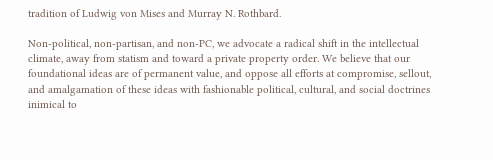tradition of Ludwig von Mises and Murray N. Rothbard.

Non-political, non-partisan, and non-PC, we advocate a radical shift in the intellectual climate, away from statism and toward a private property order. We believe that our foundational ideas are of permanent value, and oppose all efforts at compromise, sellout, and amalgamation of these ideas with fashionable political, cultural, and social doctrines inimical to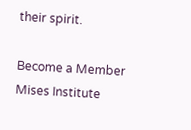their spirit.

Become a Member
Mises Institute